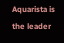Aquarista is the leader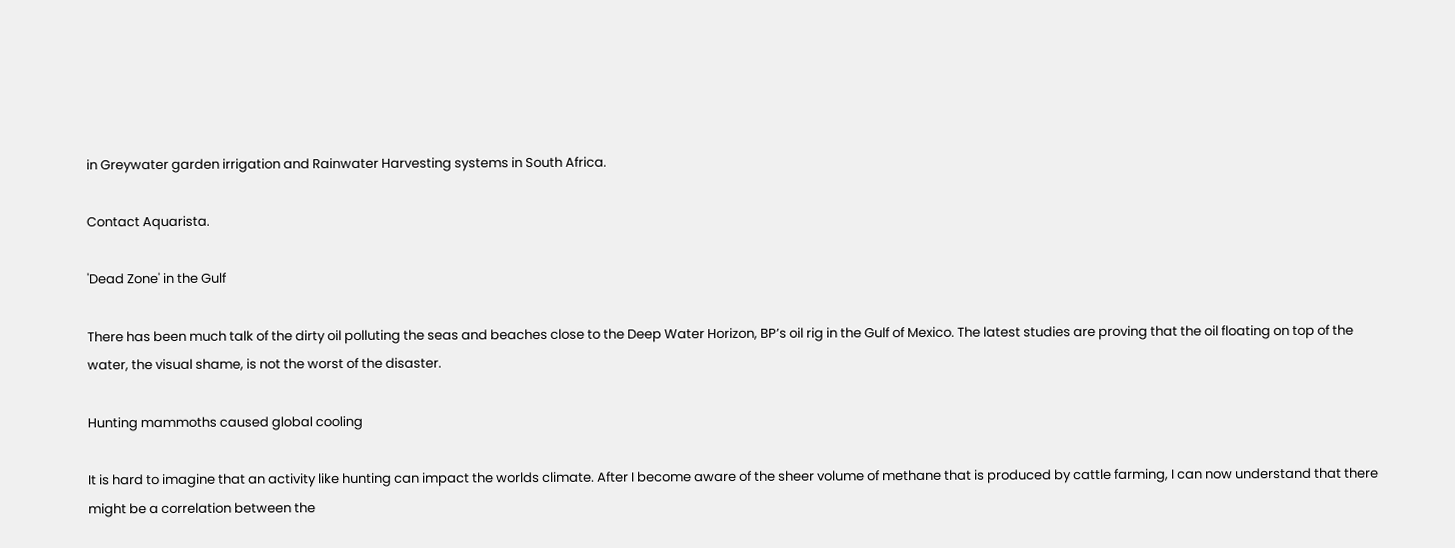in Greywater garden irrigation and Rainwater Harvesting systems in South Africa.

Contact Aquarista.

'Dead Zone' in the Gulf

There has been much talk of the dirty oil polluting the seas and beaches close to the Deep Water Horizon, BP’s oil rig in the Gulf of Mexico. The latest studies are proving that the oil floating on top of the water, the visual shame, is not the worst of the disaster.

Hunting mammoths caused global cooling

It is hard to imagine that an activity like hunting can impact the worlds climate. After I become aware of the sheer volume of methane that is produced by cattle farming, I can now understand that there might be a correlation between the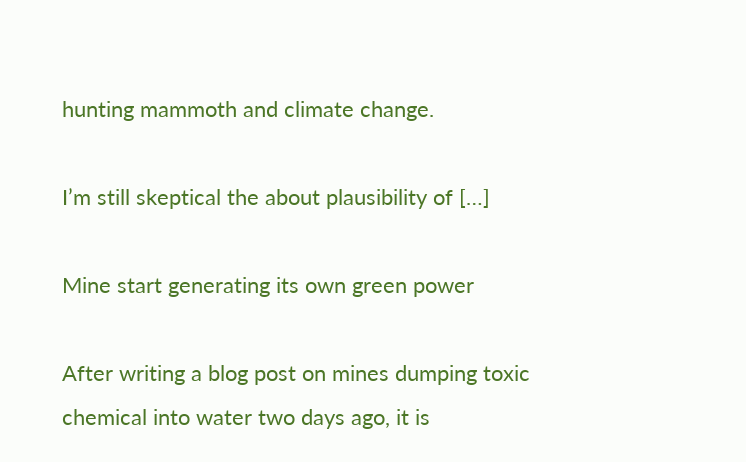hunting mammoth and climate change.

I’m still skeptical the about plausibility of […]

Mine start generating its own green power

After writing a blog post on mines dumping toxic chemical into water two days ago, it is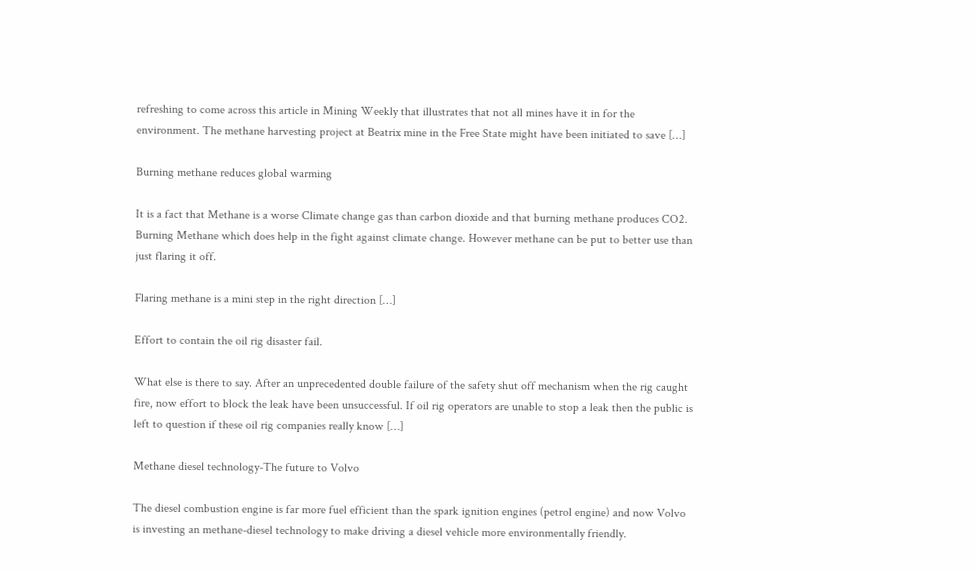refreshing to come across this article in Mining Weekly that illustrates that not all mines have it in for the environment. The methane harvesting project at Beatrix mine in the Free State might have been initiated to save […]

Burning methane reduces global warming

It is a fact that Methane is a worse Climate change gas than carbon dioxide and that burning methane produces CO2. Burning Methane which does help in the fight against climate change. However methane can be put to better use than just flaring it off.

Flaring methane is a mini step in the right direction […]

Effort to contain the oil rig disaster fail.

What else is there to say. After an unprecedented double failure of the safety shut off mechanism when the rig caught fire, now effort to block the leak have been unsuccessful. If oil rig operators are unable to stop a leak then the public is left to question if these oil rig companies really know […]

Methane diesel technology-The future to Volvo

The diesel combustion engine is far more fuel efficient than the spark ignition engines (petrol engine) and now Volvo is investing an methane-diesel technology to make driving a diesel vehicle more environmentally friendly.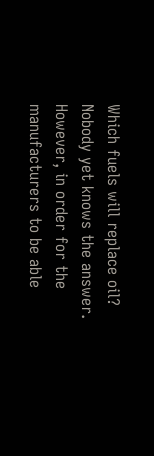Which fuels will replace oil? Nobody yet knows the answer. However, in order for the manufacturers to be able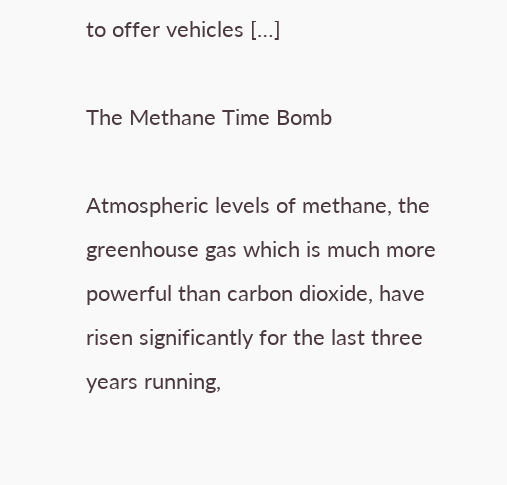to offer vehicles […]

The Methane Time Bomb

Atmospheric levels of methane, the greenhouse gas which is much more powerful than carbon dioxide, have risen significantly for the last three years running,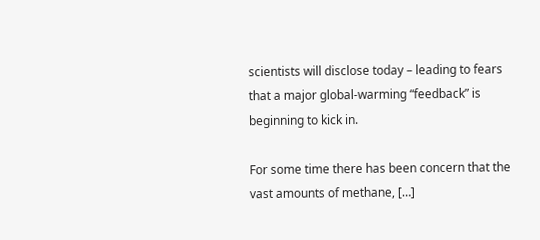scientists will disclose today – leading to fears that a major global-warming “feedback” is beginning to kick in.

For some time there has been concern that the vast amounts of methane, […]